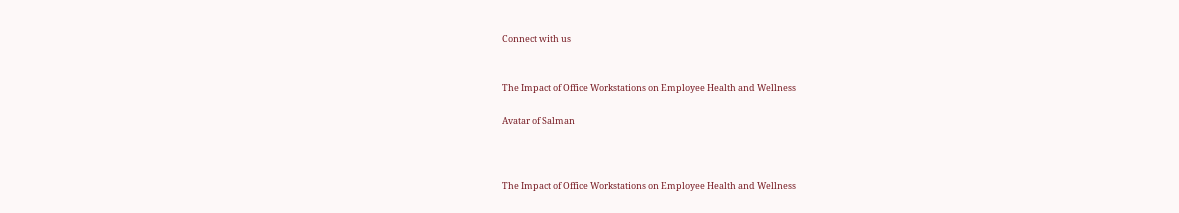Connect with us


The Impact of Office Workstations on Employee Health and Wellness

Avatar of Salman



The Impact of Office Workstations on Employee Health and Wellness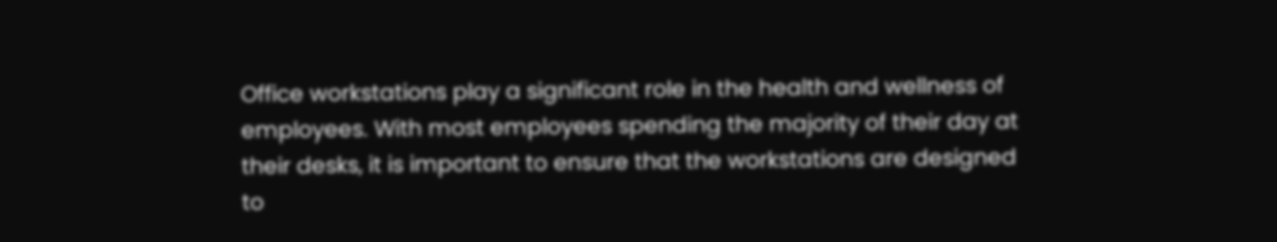Office workstations play a significant role in the health and wellness of employees. With most employees spending the majority of their day at their desks, it is important to ensure that the workstations are designed to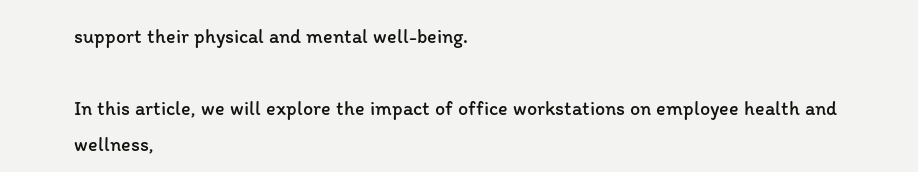support their physical and mental well-being.

In this article, we will explore the impact of office workstations on employee health and wellness,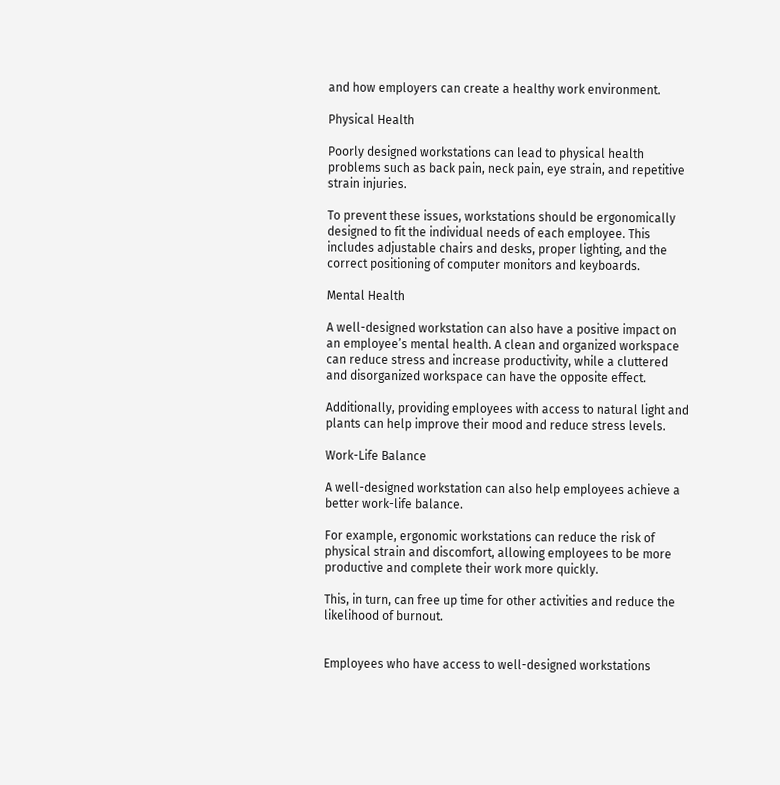and how employers can create a healthy work environment.

Physical Health

Poorly designed workstations can lead to physical health problems such as back pain, neck pain, eye strain, and repetitive strain injuries.

To prevent these issues, workstations should be ergonomically designed to fit the individual needs of each employee. This includes adjustable chairs and desks, proper lighting, and the correct positioning of computer monitors and keyboards.

Mental Health

A well-designed workstation can also have a positive impact on an employee’s mental health. A clean and organized workspace can reduce stress and increase productivity, while a cluttered and disorganized workspace can have the opposite effect.

Additionally, providing employees with access to natural light and plants can help improve their mood and reduce stress levels.

Work-Life Balance

A well-designed workstation can also help employees achieve a better work-life balance.

For example, ergonomic workstations can reduce the risk of physical strain and discomfort, allowing employees to be more productive and complete their work more quickly.

This, in turn, can free up time for other activities and reduce the likelihood of burnout.


Employees who have access to well-designed workstations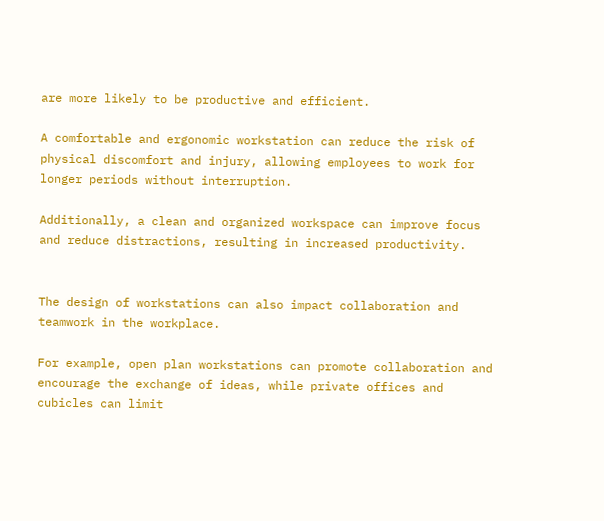are more likely to be productive and efficient.

A comfortable and ergonomic workstation can reduce the risk of physical discomfort and injury, allowing employees to work for longer periods without interruption.

Additionally, a clean and organized workspace can improve focus and reduce distractions, resulting in increased productivity.


The design of workstations can also impact collaboration and teamwork in the workplace.

For example, open plan workstations can promote collaboration and encourage the exchange of ideas, while private offices and cubicles can limit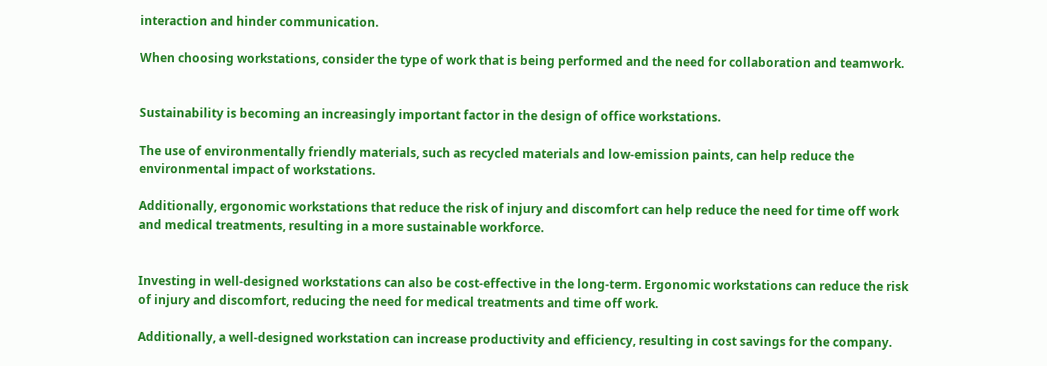interaction and hinder communication.

When choosing workstations, consider the type of work that is being performed and the need for collaboration and teamwork.


Sustainability is becoming an increasingly important factor in the design of office workstations.

The use of environmentally friendly materials, such as recycled materials and low-emission paints, can help reduce the environmental impact of workstations.

Additionally, ergonomic workstations that reduce the risk of injury and discomfort can help reduce the need for time off work and medical treatments, resulting in a more sustainable workforce.


Investing in well-designed workstations can also be cost-effective in the long-term. Ergonomic workstations can reduce the risk of injury and discomfort, reducing the need for medical treatments and time off work.

Additionally, a well-designed workstation can increase productivity and efficiency, resulting in cost savings for the company.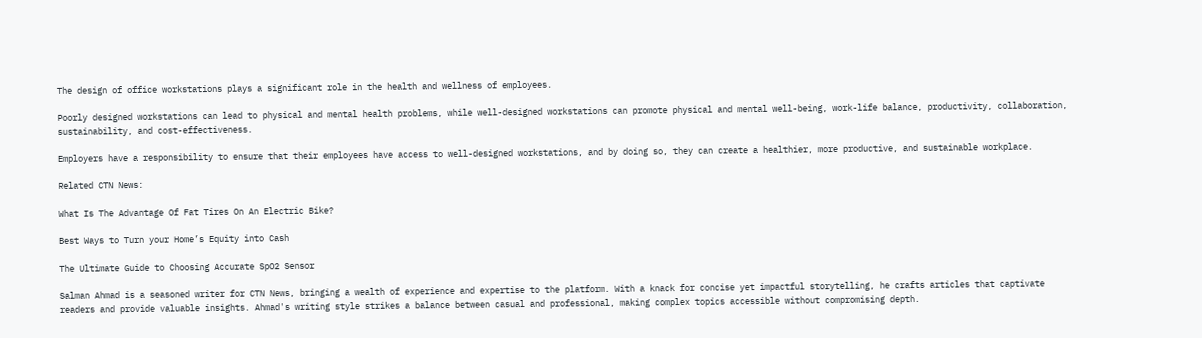The design of office workstations plays a significant role in the health and wellness of employees.

Poorly designed workstations can lead to physical and mental health problems, while well-designed workstations can promote physical and mental well-being, work-life balance, productivity, collaboration, sustainability, and cost-effectiveness.

Employers have a responsibility to ensure that their employees have access to well-designed workstations, and by doing so, they can create a healthier, more productive, and sustainable workplace.

Related CTN News:

What Is The Advantage Of Fat Tires On An Electric Bike?

Best Ways to Turn your Home’s Equity into Cash

The Ultimate Guide to Choosing Accurate SpO2 Sensor

Salman Ahmad is a seasoned writer for CTN News, bringing a wealth of experience and expertise to the platform. With a knack for concise yet impactful storytelling, he crafts articles that captivate readers and provide valuable insights. Ahmad's writing style strikes a balance between casual and professional, making complex topics accessible without compromising depth.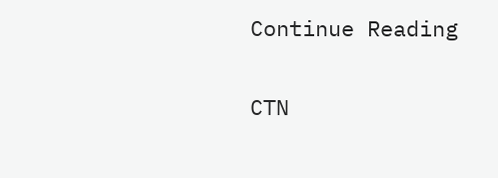Continue Reading

CTN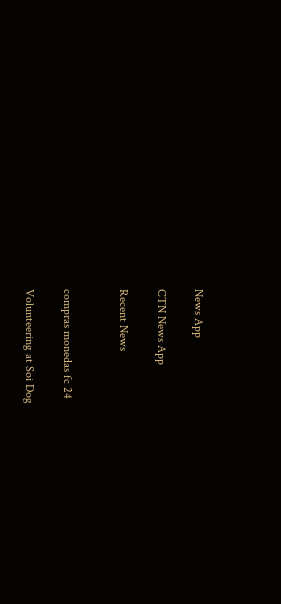News App

CTN News App

Recent News


compras monedas fc 24

Volunteering at Soi Dog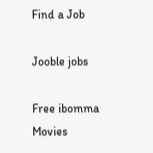Find a Job

Jooble jobs

Free ibomma Movies